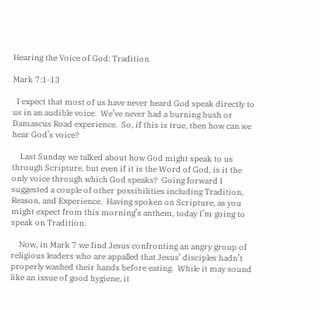Hearing the Voice of God: Tradition

Mark 7:1-13

  I expect that most of us have never heard God speak directly to us in an audible voice.  We’ve never had a burning bush or Damascus Road experience.  So, if this is true, then how can we hear God’s voice?

    Last Sunday we talked about how God might speak to us through Scripture, but even if it is the Word of God, is it the only voice through which God speaks?  Going forward I suggested a couple of other possibilities including Tradition, Reason, and Experience.  Having spoken on Scripture, as you might expect from this morning’s anthem, today I’m going to speak on Tradition.

    Now, in Mark 7 we find Jesus confronting an angry group of religious leaders who are appalled that Jesus’ disciples hadn’t properly washed their hands before eating.  While it may sound like an issue of good hygiene, it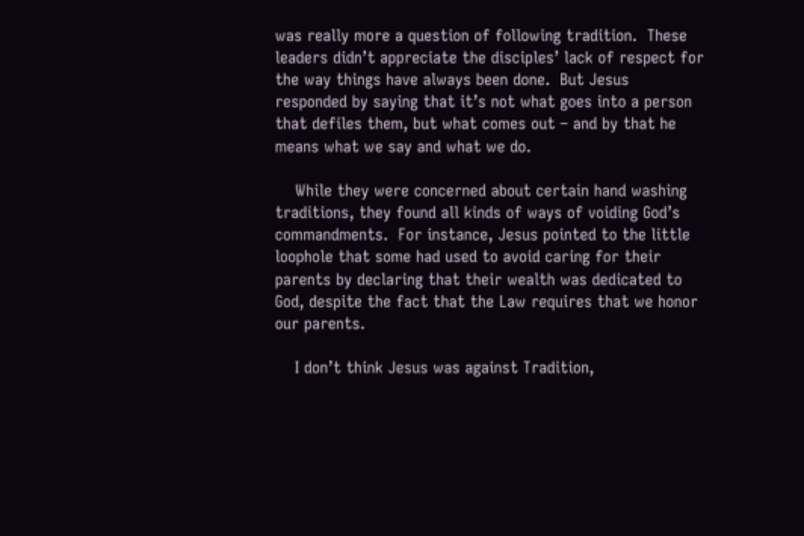was really more a question of following tradition.  These leaders didn’t appreciate the disciples’ lack of respect for the way things have always been done.  But Jesus responded by saying that it’s not what goes into a person that defiles them, but what comes out – and by that he means what we say and what we do.

    While they were concerned about certain hand washing traditions, they found all kinds of ways of voiding God’s commandments.  For instance, Jesus pointed to the little loophole that some had used to avoid caring for their parents by declaring that their wealth was dedicated to God, despite the fact that the Law requires that we honor our parents.

    I don’t think Jesus was against Tradition,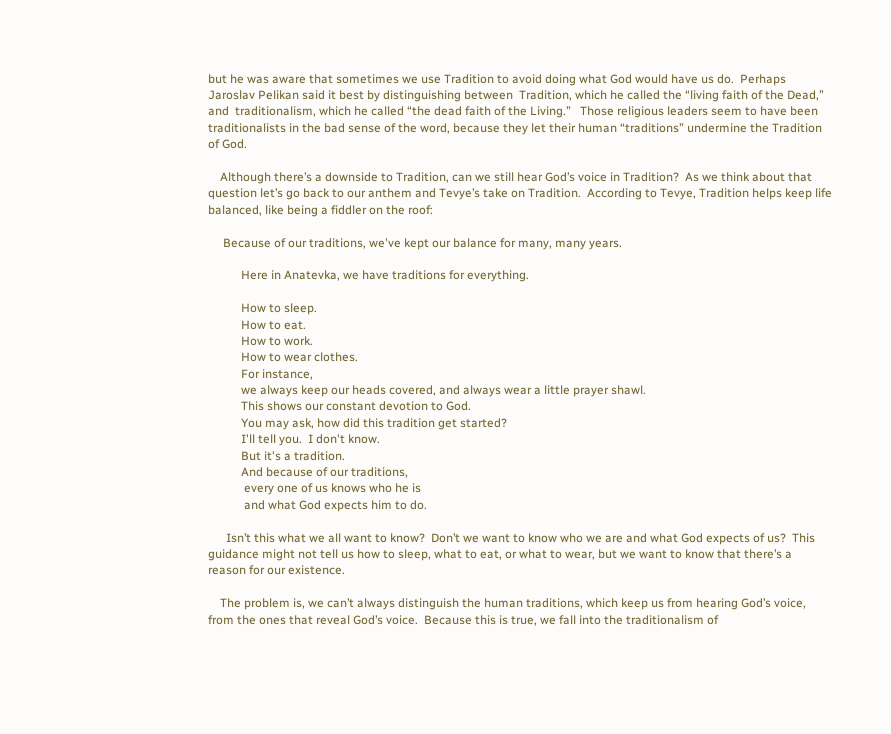but he was aware that sometimes we use Tradition to avoid doing what God would have us do.  Perhaps Jaroslav Pelikan said it best by distinguishing between  Tradition, which he called the “living faith of the Dead,” and  traditionalism, which he called “the dead faith of the Living.”   Those religious leaders seem to have been traditionalists in the bad sense of the word, because they let their human “traditions” undermine the Tradition of God.

    Although there’s a downside to Tradition, can we still hear God’s voice in Tradition?  As we think about that question let’s go back to our anthem and Tevye’s take on Tradition.  According to Tevye, Tradition helps keep life balanced, like being a fiddler on the roof:

     Because of our traditions, we've kept our balance for many, many years.

           Here in Anatevka, we have traditions for everything.

           How to sleep.
           How to eat.
           How to work.
           How to wear clothes.
           For instance,
           we always keep our heads covered, and always wear a little prayer shawl.
           This shows our constant devotion to God.
           You may ask, how did this tradition get started?
           I'll tell you.  I don't know.
           But it's a tradition.
           And because of our traditions,
            every one of us knows who he is
            and what God expects him to do.

      Isn’t this what we all want to know?  Don’t we want to know who we are and what God expects of us?  This guidance might not tell us how to sleep, what to eat, or what to wear, but we want to know that there’s a reason for our existence.

    The problem is, we can’t always distinguish the human traditions, which keep us from hearing God’s voice, from the ones that reveal God’s voice.  Because this is true, we fall into the traditionalism of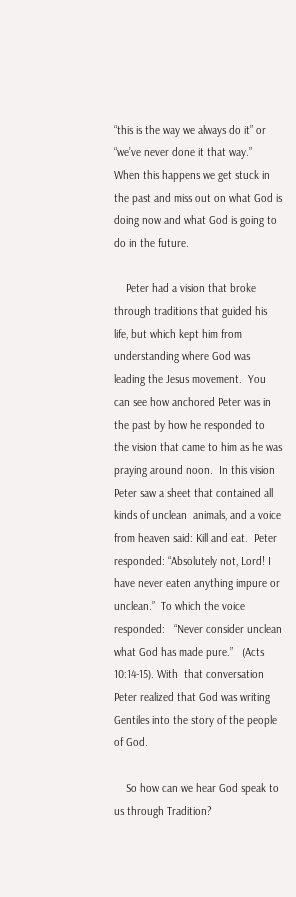“this is the way we always do it” or “we’ve never done it that way.”   When this happens we get stuck in the past and miss out on what God is doing now and what God is going to do in the future.

    Peter had a vision that broke through traditions that guided his life, but which kept him from understanding where God was leading the Jesus movement.  You can see how anchored Peter was in the past by how he responded to the vision that came to him as he was praying around noon.  In this vision Peter saw a sheet that contained all kinds of unclean  animals, and a voice from heaven said: Kill and eat.  Peter responded: “Absolutely not, Lord! I have never eaten anything impure or unclean.”  To which the voice responded:   “Never consider unclean what God has made pure.”   (Acts 10:14-15). With  that conversation Peter realized that God was writing Gentiles into the story of the people of God.

    So how can we hear God speak to us through Tradition?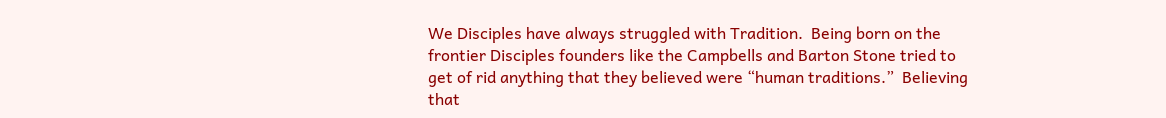We Disciples have always struggled with Tradition.  Being born on the frontier Disciples founders like the Campbells and Barton Stone tried to get of rid anything that they believed were “human traditions.”  Believing that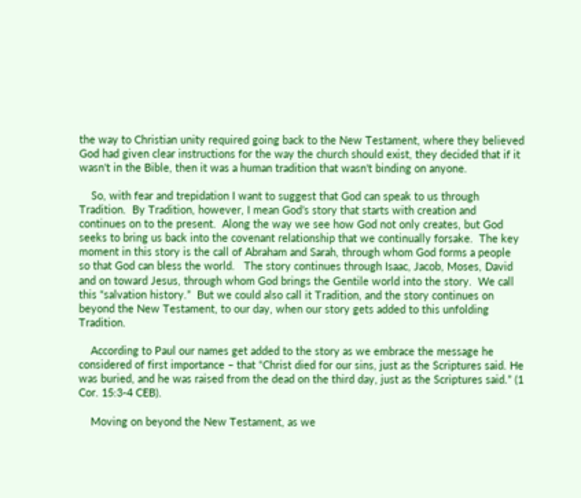the way to Christian unity required going back to the New Testament, where they believed God had given clear instructions for the way the church should exist, they decided that if it wasn't in the Bible, then it was a human tradition that wasn't binding on anyone.

    So, with fear and trepidation I want to suggest that God can speak to us through Tradition.  By Tradition, however, I mean God’s story that starts with creation and continues on to the present.  Along the way we see how God not only creates, but God seeks to bring us back into the covenant relationship that we continually forsake.  The key moment in this story is the call of Abraham and Sarah, through whom God forms a people so that God can bless the world.   The story continues through Isaac, Jacob, Moses, David and on toward Jesus, through whom God brings the Gentile world into the story.  We call this “salvation history.”  But we could also call it Tradition, and the story continues on beyond the New Testament, to our day, when our story gets added to this unfolding Tradition.

    According to Paul our names get added to the story as we embrace the message he considered of first importance – that “Christ died for our sins, just as the Scriptures said. He was buried, and he was raised from the dead on the third day, just as the Scriptures said.” (1 Cor. 15:3-4 CEB).

    Moving on beyond the New Testament, as we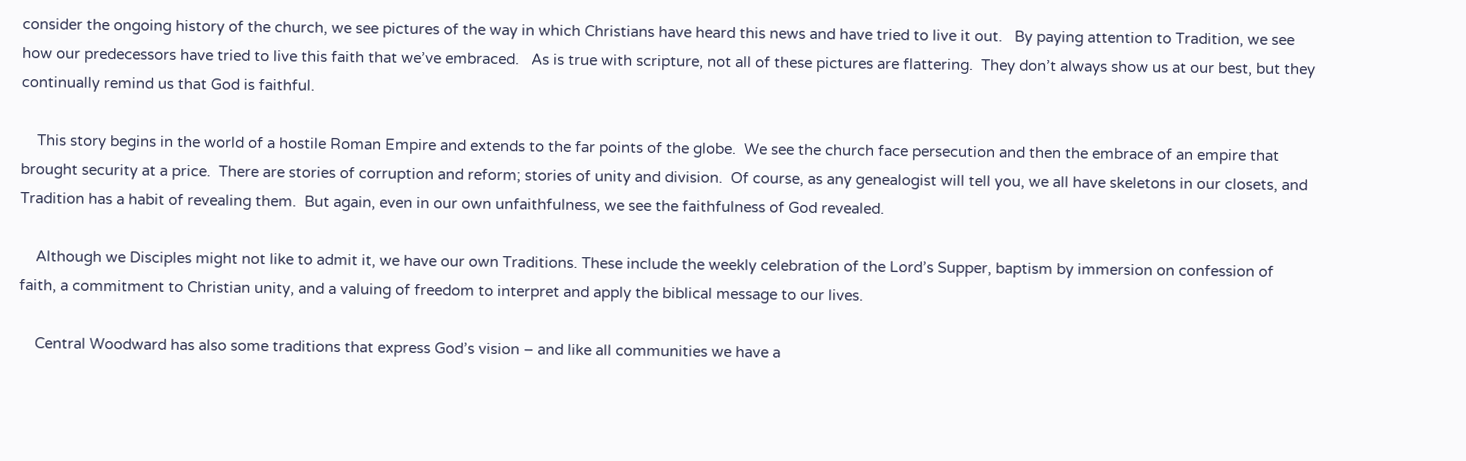consider the ongoing history of the church, we see pictures of the way in which Christians have heard this news and have tried to live it out.   By paying attention to Tradition, we see how our predecessors have tried to live this faith that we’ve embraced.   As is true with scripture, not all of these pictures are flattering.  They don’t always show us at our best, but they continually remind us that God is faithful.

    This story begins in the world of a hostile Roman Empire and extends to the far points of the globe.  We see the church face persecution and then the embrace of an empire that brought security at a price.  There are stories of corruption and reform; stories of unity and division.  Of course, as any genealogist will tell you, we all have skeletons in our closets, and Tradition has a habit of revealing them.  But again, even in our own unfaithfulness, we see the faithfulness of God revealed.

    Although we Disciples might not like to admit it, we have our own Traditions. These include the weekly celebration of the Lord’s Supper, baptism by immersion on confession of faith, a commitment to Christian unity, and a valuing of freedom to interpret and apply the biblical message to our lives.

    Central Woodward has also some traditions that express God’s vision – and like all communities we have a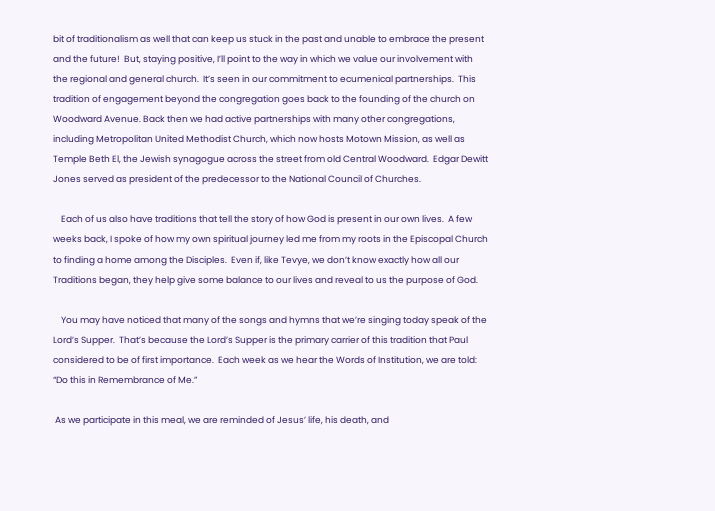bit of traditionalism as well that can keep us stuck in the past and unable to embrace the present and the future!  But, staying positive, I’ll point to the way in which we value our involvement with the regional and general church.  It’s seen in our commitment to ecumenical partnerships.  This tradition of engagement beyond the congregation goes back to the founding of the church on Woodward Avenue. Back then we had active partnerships with many other congregations, including Metropolitan United Methodist Church, which now hosts Motown Mission, as well as Temple Beth El, the Jewish synagogue across the street from old Central Woodward.  Edgar Dewitt Jones served as president of the predecessor to the National Council of Churches.

    Each of us also have traditions that tell the story of how God is present in our own lives.  A few weeks back, I spoke of how my own spiritual journey led me from my roots in the Episcopal Church to finding a home among the Disciples.  Even if, like Tevye, we don’t know exactly how all our Traditions began, they help give some balance to our lives and reveal to us the purpose of God.

    You may have noticed that many of the songs and hymns that we’re singing today speak of the Lord’s Supper.  That’s because the Lord’s Supper is the primary carrier of this tradition that Paul considered to be of first importance.  Each week as we hear the Words of Institution, we are told:   “Do this in Remembrance of Me.”

 As we participate in this meal, we are reminded of Jesus’ life, his death, and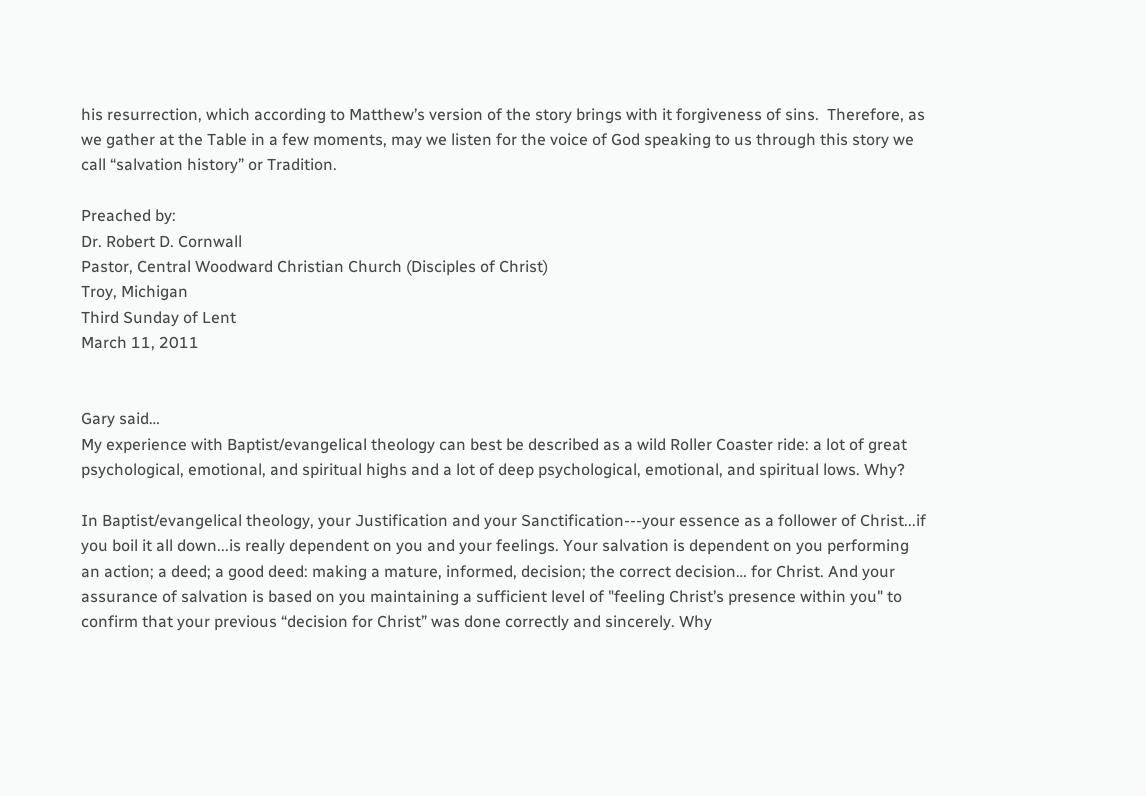his resurrection, which according to Matthew’s version of the story brings with it forgiveness of sins.  Therefore, as we gather at the Table in a few moments, may we listen for the voice of God speaking to us through this story we call “salvation history” or Tradition.

Preached by:
Dr. Robert D. Cornwall
Pastor, Central Woodward Christian Church (Disciples of Christ)
Troy, Michigan
Third Sunday of Lent
March 11, 2011


Gary said…
My experience with Baptist/evangelical theology can best be described as a wild Roller Coaster ride: a lot of great psychological, emotional, and spiritual highs and a lot of deep psychological, emotional, and spiritual lows. Why?

In Baptist/evangelical theology, your Justification and your Sanctification---your essence as a follower of Christ...if you boil it all down...is really dependent on you and your feelings. Your salvation is dependent on you performing an action; a deed; a good deed: making a mature, informed, decision; the correct decision… for Christ. And your assurance of salvation is based on you maintaining a sufficient level of "feeling Christ’s presence within you" to confirm that your previous “decision for Christ” was done correctly and sincerely. Why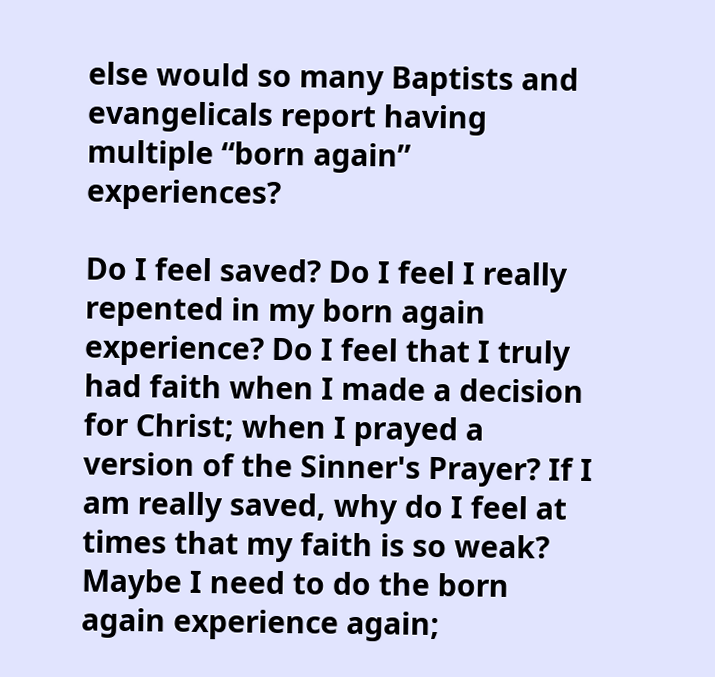else would so many Baptists and evangelicals report having multiple “born again” experiences?

Do I feel saved? Do I feel I really repented in my born again experience? Do I feel that I truly had faith when I made a decision for Christ; when I prayed a version of the Sinner's Prayer? If I am really saved, why do I feel at times that my faith is so weak? Maybe I need to do the born again experience again;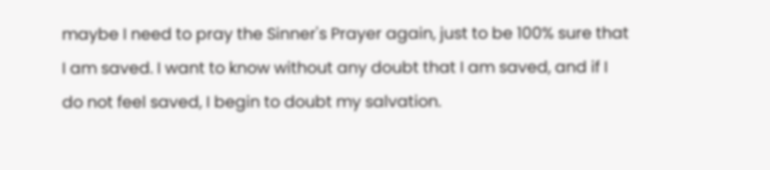maybe I need to pray the Sinner's Prayer again, just to be 100% sure that I am saved. I want to know without any doubt that I am saved, and if I do not feel saved, I begin to doubt my salvation.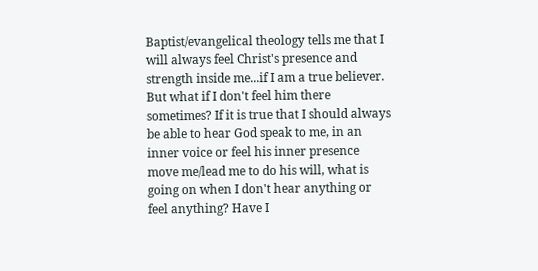Baptist/evangelical theology tells me that I will always feel Christ's presence and strength inside me...if I am a true believer. But what if I don't feel him there sometimes? If it is true that I should always be able to hear God speak to me, in an inner voice or feel his inner presence move me/lead me to do his will, what is going on when I don't hear anything or feel anything? Have I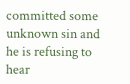committed some unknown sin and he is refusing to hear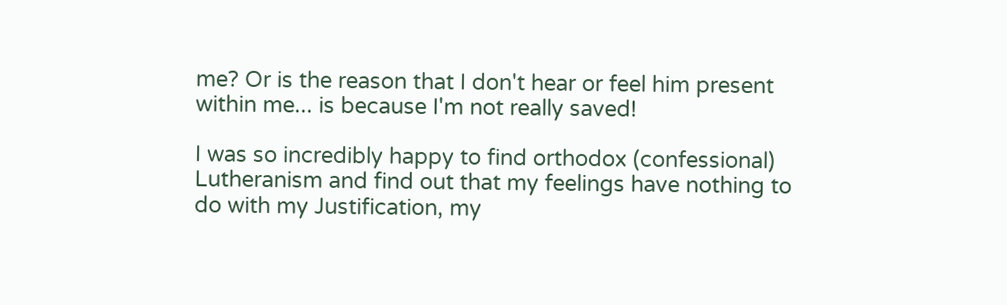me? Or is the reason that I don't hear or feel him present within me... is because I'm not really saved!

I was so incredibly happy to find orthodox (confessional) Lutheranism and find out that my feelings have nothing to do with my Justification, my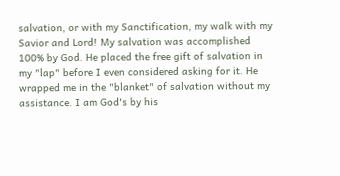salvation, or with my Sanctification, my walk with my Savior and Lord! My salvation was accomplished 100% by God. He placed the free gift of salvation in my "lap" before I even considered asking for it. He wrapped me in the "blanket" of salvation without my assistance. I am God's by his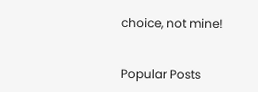choice, not mine!


Popular Posts